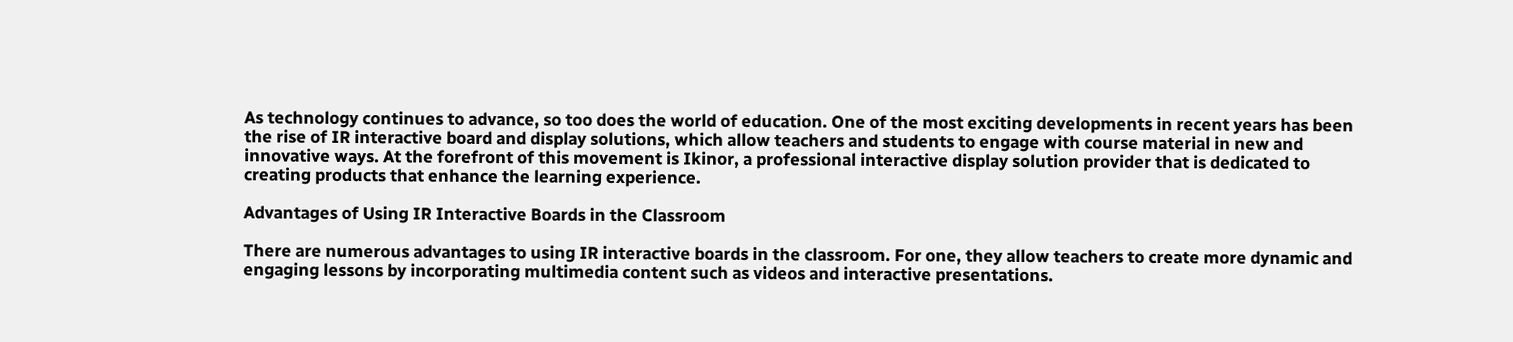As technology continues to advance, so too does the world of education. One of the most exciting developments in recent years has been the rise of IR interactive board and display solutions, which allow teachers and students to engage with course material in new and innovative ways. At the forefront of this movement is Ikinor, a professional interactive display solution provider that is dedicated to creating products that enhance the learning experience.

Advantages of Using IR Interactive Boards in the Classroom

There are numerous advantages to using IR interactive boards in the classroom. For one, they allow teachers to create more dynamic and engaging lessons by incorporating multimedia content such as videos and interactive presentations.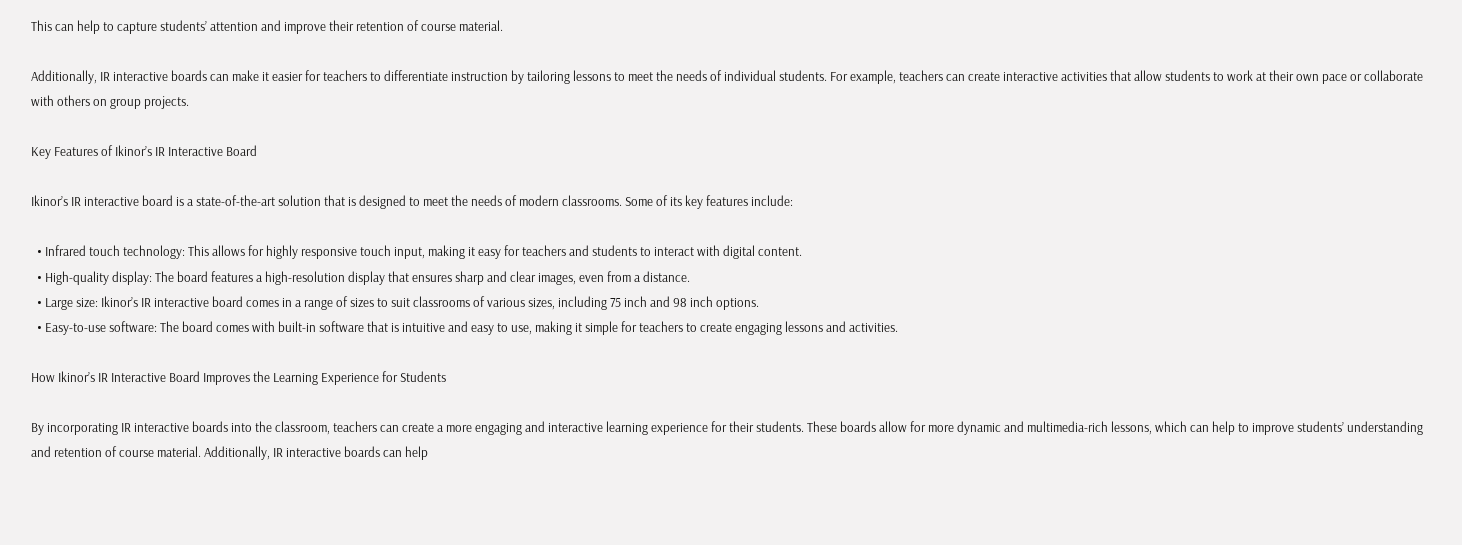This can help to capture students’ attention and improve their retention of course material.

Additionally, IR interactive boards can make it easier for teachers to differentiate instruction by tailoring lessons to meet the needs of individual students. For example, teachers can create interactive activities that allow students to work at their own pace or collaborate with others on group projects.

Key Features of Ikinor’s IR Interactive Board

Ikinor’s IR interactive board is a state-of-the-art solution that is designed to meet the needs of modern classrooms. Some of its key features include:

  • Infrared touch technology: This allows for highly responsive touch input, making it easy for teachers and students to interact with digital content.
  • High-quality display: The board features a high-resolution display that ensures sharp and clear images, even from a distance.
  • Large size: Ikinor’s IR interactive board comes in a range of sizes to suit classrooms of various sizes, including 75 inch and 98 inch options.
  • Easy-to-use software: The board comes with built-in software that is intuitive and easy to use, making it simple for teachers to create engaging lessons and activities.

How Ikinor’s IR Interactive Board Improves the Learning Experience for Students

By incorporating IR interactive boards into the classroom, teachers can create a more engaging and interactive learning experience for their students. These boards allow for more dynamic and multimedia-rich lessons, which can help to improve students’ understanding and retention of course material. Additionally, IR interactive boards can help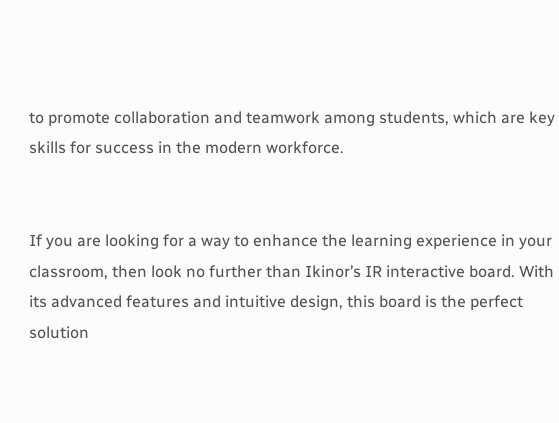to promote collaboration and teamwork among students, which are key skills for success in the modern workforce.


If you are looking for a way to enhance the learning experience in your classroom, then look no further than Ikinor’s IR interactive board. With its advanced features and intuitive design, this board is the perfect solution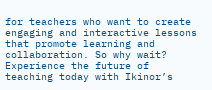for teachers who want to create engaging and interactive lessons that promote learning and collaboration. So why wait? Experience the future of teaching today with Ikinor’s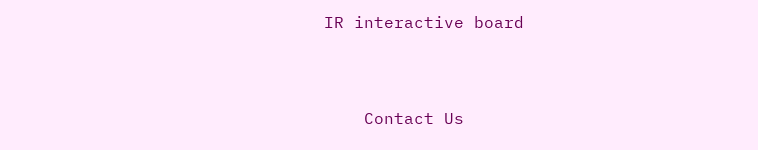IR interactive board


    Contact Us